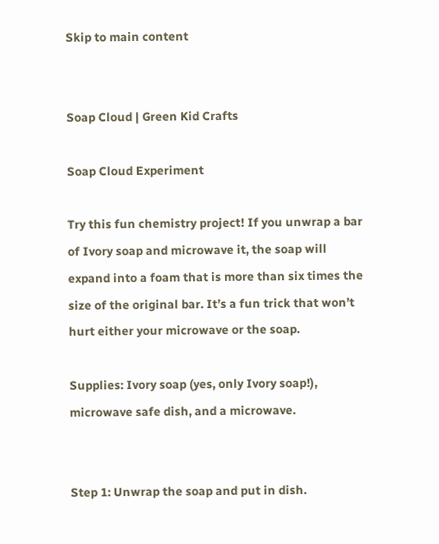Skip to main content


Soap Cloud | Green Kid Crafts

Soap Cloud Experiment

Try this fun chemistry project! If you unwrap a bar of Ivory soap and microwave it, the soap will expand into a foam that is more than six times the size of the original bar. It’s a fun trick that won’t hurt either your microwave or the soap.

Supplies: Ivory soap (yes, only Ivory soap!), microwave safe dish, and a microwave.


Step 1: Unwrap the soap and put in dish.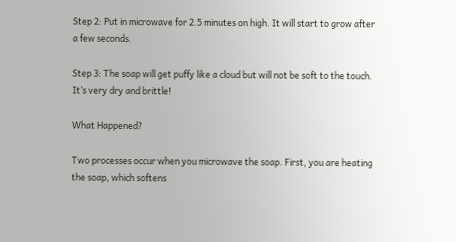Step 2: Put in microwave for 2.5 minutes on high. It will start to grow after a few seconds.

Step 3: The soap will get puffy like a cloud but will not be soft to the touch. It’s very dry and brittle!

What Happened?

Two processes occur when you microwave the soap. First, you are heating the soap, which softens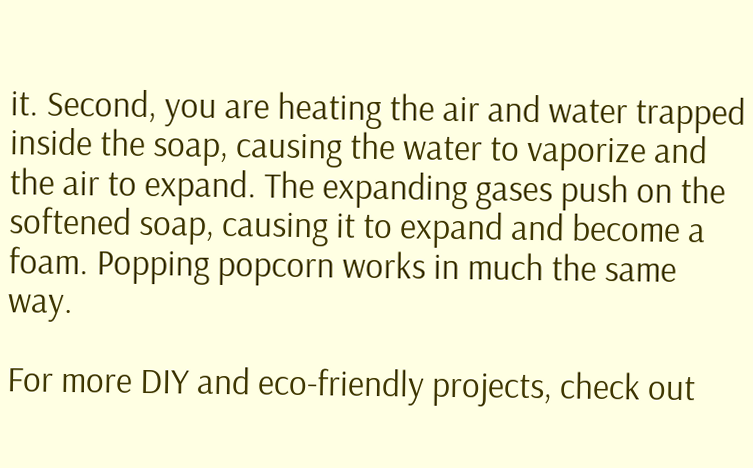it. Second, you are heating the air and water trapped inside the soap, causing the water to vaporize and the air to expand. The expanding gases push on the softened soap, causing it to expand and become a foam. Popping popcorn works in much the same way.

For more DIY and eco-friendly projects, check out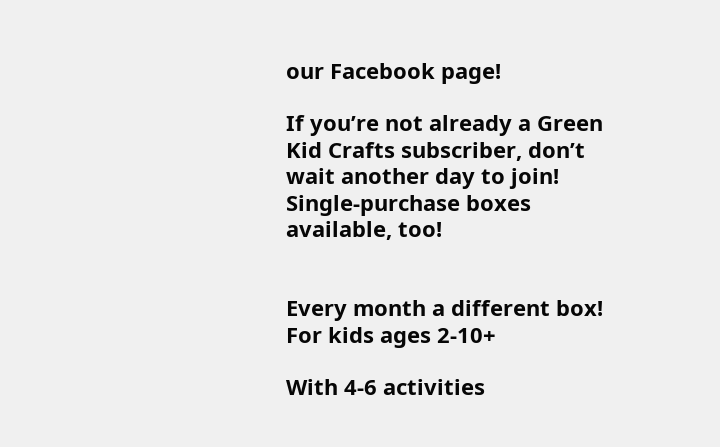our Facebook page!

If you’re not already a Green Kid Crafts subscriber, don’t wait another day to join! Single-purchase boxes available, too!


Every month a different box! For kids ages 2-10+

With 4-6 activities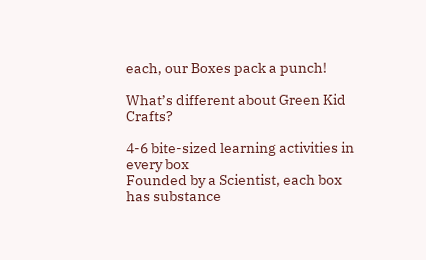each, our Boxes pack a punch!

What’s different about Green Kid Crafts?

4-6 bite-sized learning activities in every box
Founded by a Scientist, each box has substance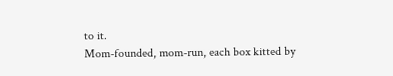to it.
Mom-founded, mom-run, each box kitted by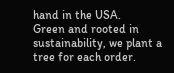hand in the USA.
Green and rooted in sustainability, we plant a tree for each order.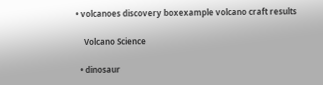• volcanoes discovery boxexample volcano craft results

    Volcano Science

  • dinosaur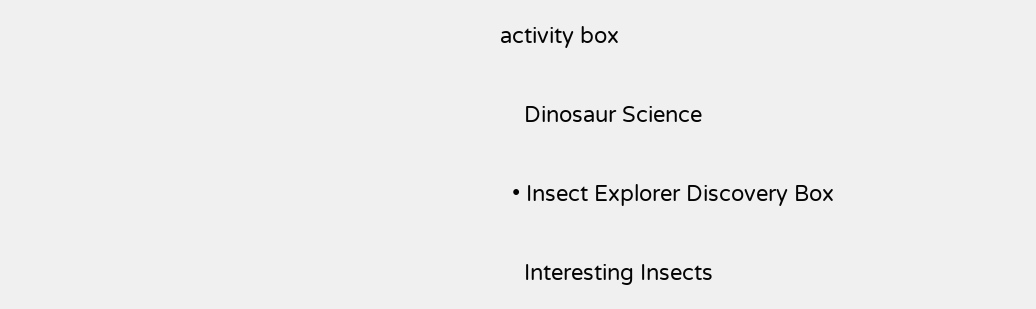activity box

    Dinosaur Science

  • Insect Explorer Discovery Box

    Interesting Insects